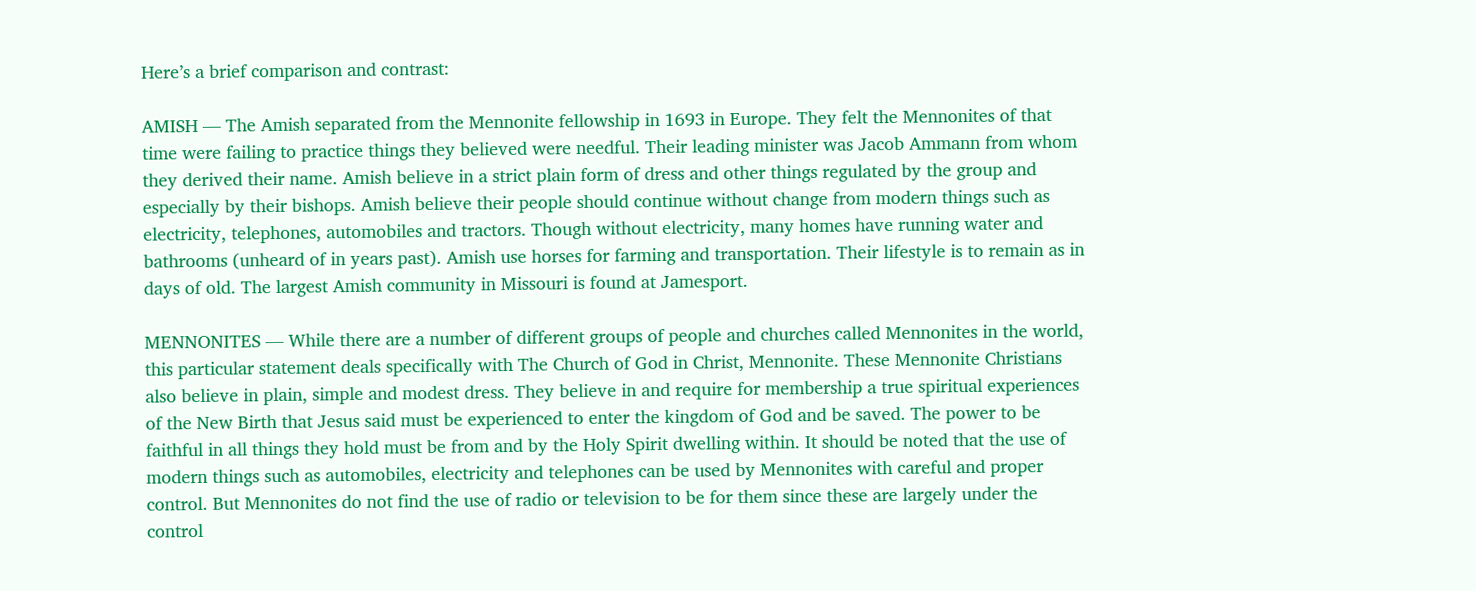Here’s a brief comparison and contrast:

AMISH — The Amish separated from the Mennonite fellowship in 1693 in Europe. They felt the Mennonites of that time were failing to practice things they believed were needful. Their leading minister was Jacob Ammann from whom they derived their name. Amish believe in a strict plain form of dress and other things regulated by the group and especially by their bishops. Amish believe their people should continue without change from modern things such as electricity, telephones, automobiles and tractors. Though without electricity, many homes have running water and bathrooms (unheard of in years past). Amish use horses for farming and transportation. Their lifestyle is to remain as in days of old. The largest Amish community in Missouri is found at Jamesport.

MENNONITES — While there are a number of different groups of people and churches called Mennonites in the world, this particular statement deals specifically with The Church of God in Christ, Mennonite. These Mennonite Christians also believe in plain, simple and modest dress. They believe in and require for membership a true spiritual experiences of the New Birth that Jesus said must be experienced to enter the kingdom of God and be saved. The power to be faithful in all things they hold must be from and by the Holy Spirit dwelling within. It should be noted that the use of modern things such as automobiles, electricity and telephones can be used by Mennonites with careful and proper control. But Mennonites do not find the use of radio or television to be for them since these are largely under the control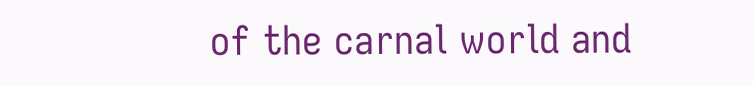of the carnal world and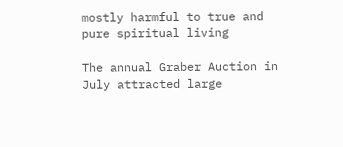mostly harmful to true and pure spiritual living

The annual Graber Auction in July attracted large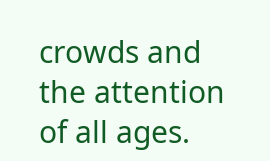crowds and the attention of all ages.